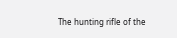The hunting rifle of the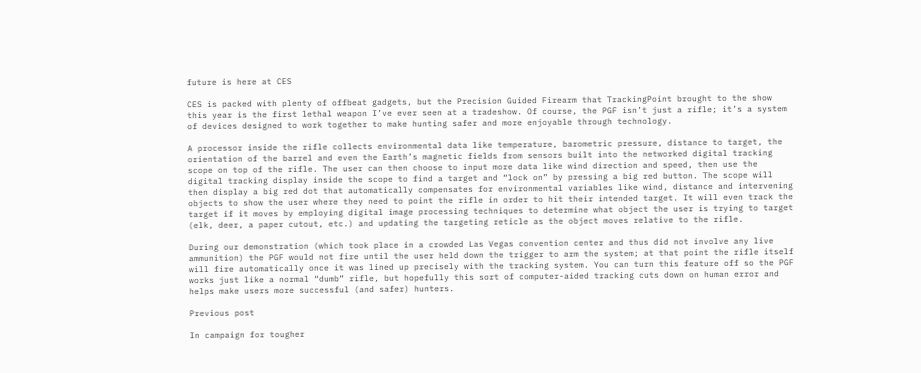future is here at CES

CES is packed with plenty of offbeat gadgets, but the Precision Guided Firearm that TrackingPoint brought to the show this year is the first lethal weapon I’ve ever seen at a tradeshow. Of course, the PGF isn’t just a rifle; it’s a system of devices designed to work together to make hunting safer and more enjoyable through technology.

A processor inside the rifle collects environmental data like temperature, barometric pressure, distance to target, the orientation of the barrel and even the Earth’s magnetic fields from sensors built into the networked digital tracking scope on top of the rifle. The user can then choose to input more data like wind direction and speed, then use the digital tracking display inside the scope to find a target and “lock on” by pressing a big red button. The scope will then display a big red dot that automatically compensates for environmental variables like wind, distance and intervening objects to show the user where they need to point the rifle in order to hit their intended target. It will even track the target if it moves by employing digital image processing techniques to determine what object the user is trying to target (elk, deer, a paper cutout, etc.) and updating the targeting reticle as the object moves relative to the rifle.

During our demonstration (which took place in a crowded Las Vegas convention center and thus did not involve any live ammunition) the PGF would not fire until the user held down the trigger to arm the system; at that point the rifle itself will fire automatically once it was lined up precisely with the tracking system. You can turn this feature off so the PGF works just like a normal “dumb” rifle, but hopefully this sort of computer-aided tracking cuts down on human error and helps make users more successful (and safer) hunters.

Previous post

In campaign for tougher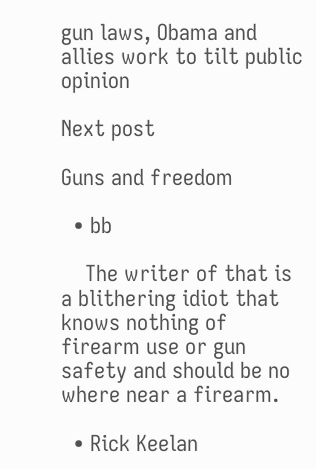gun laws, Obama and allies work to tilt public opinion

Next post

Guns and freedom

  • bb

    The writer of that is a blithering idiot that knows nothing of firearm use or gun safety and should be no where near a firearm.

  • Rick Keelan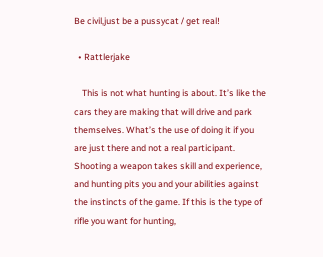Be civil,just be a pussycat / get real!

  • Rattlerjake

    This is not what hunting is about. It’s like the cars they are making that will drive and park themselves. What’s the use of doing it if you are just there and not a real participant. Shooting a weapon takes skill and experience, and hunting pits you and your abilities against the instincts of the game. If this is the type of rifle you want for hunting,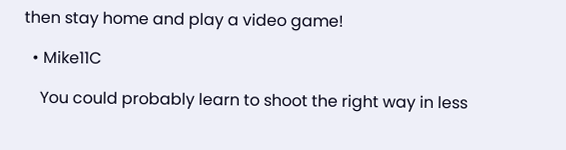then stay home and play a video game!

  • Mike11C

    You could probably learn to shoot the right way in less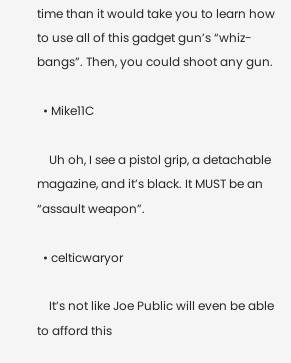time than it would take you to learn how to use all of this gadget gun’s “whiz-bangs”. Then, you could shoot any gun.

  • Mike11C

    Uh oh, I see a pistol grip, a detachable magazine, and it’s black. It MUST be an “assault weapon”.

  • celticwaryor

    It’s not like Joe Public will even be able to afford this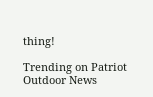thing!

Trending on Patriot Outdoor News